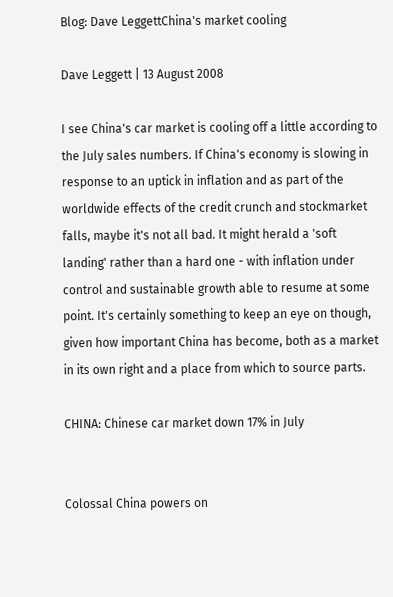Blog: Dave LeggettChina's market cooling

Dave Leggett | 13 August 2008

I see China's car market is cooling off a little according to the July sales numbers. If China's economy is slowing in response to an uptick in inflation and as part of the worldwide effects of the credit crunch and stockmarket falls, maybe it's not all bad. It might herald a 'soft landing' rather than a hard one - with inflation under control and sustainable growth able to resume at some point. It's certainly something to keep an eye on though, given how important China has become, both as a market in its own right and a place from which to source parts.

CHINA: Chinese car market down 17% in July


Colossal China powers on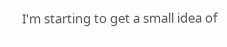I'm starting to get a small idea of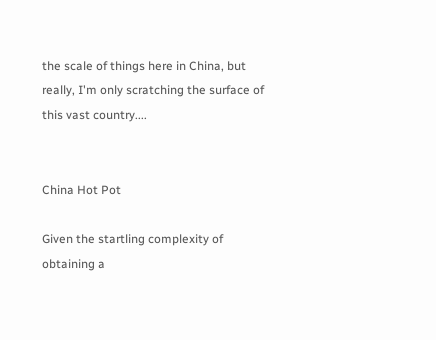the scale of things here in China, but really, I'm only scratching the surface of this vast country....


China Hot Pot

Given the startling complexity of obtaining a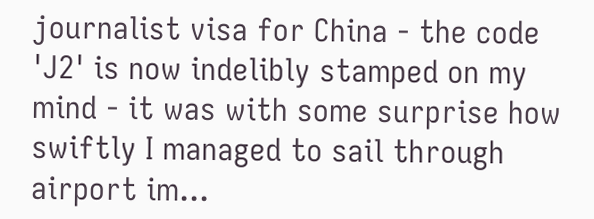journalist visa for China - the code 'J2' is now indelibly stamped on my mind - it was with some surprise how swiftly I managed to sail through airport im...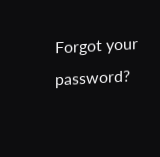Forgot your password?